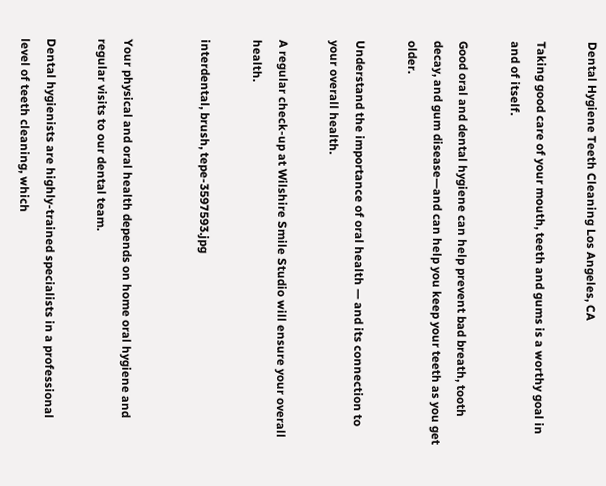Dental Hygiene Teeth Cleaning Los Angeles, CA

Taking good care of your mouth, teeth and gums is a worthy goal in and of itself.

Good oral and dental hygiene can help prevent bad breath, tooth decay, and gum disease—and can help you keep your teeth as you get older.

Understand the importance of oral health — and its connection to your overall health.

A regular check-up at Wilshire Smile Studio will ensure your overall health.

interdental, brush, tepe-3597593.jpg


Your physical and oral health depends on home oral hygiene and regular visits to our dental team.

Dental hygienists are highly-trained specialists in a professional level of teeth cleaning, which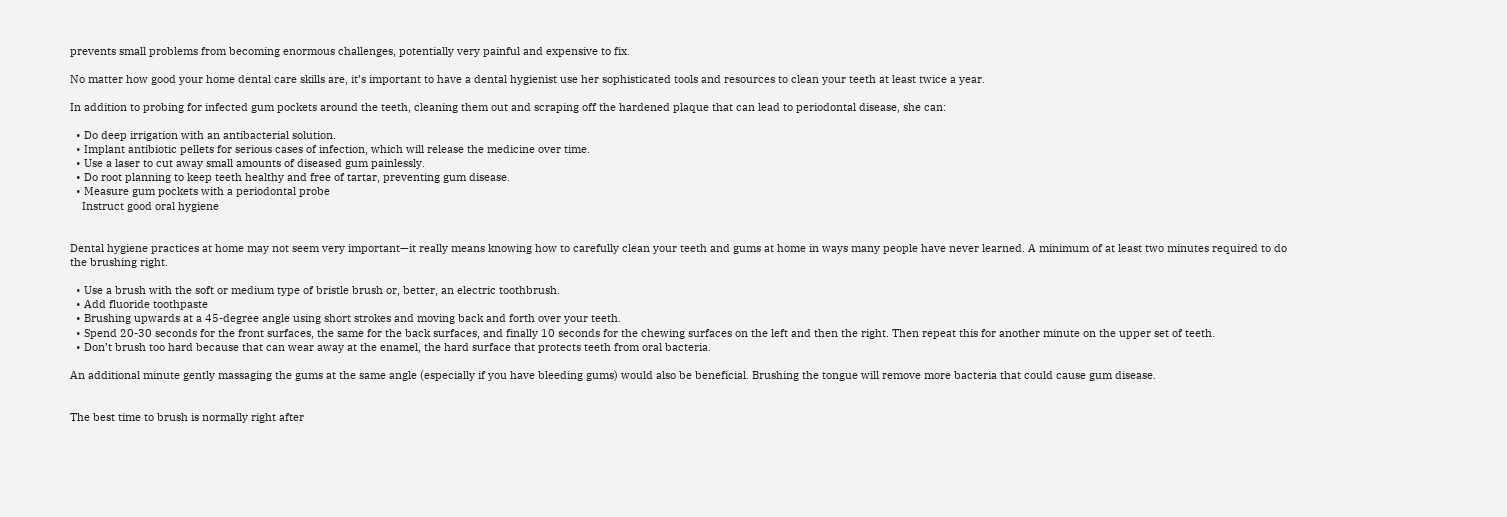prevents small problems from becoming enormous challenges, potentially very painful and expensive to fix.

No matter how good your home dental care skills are, it’s important to have a dental hygienist use her sophisticated tools and resources to clean your teeth at least twice a year.

In addition to probing for infected gum pockets around the teeth, cleaning them out and scraping off the hardened plaque that can lead to periodontal disease, she can:

  • Do deep irrigation with an antibacterial solution.
  • Implant antibiotic pellets for serious cases of infection, which will release the medicine over time.
  • Use a laser to cut away small amounts of diseased gum painlessly.
  • Do root planning to keep teeth healthy and free of tartar, preventing gum disease.
  • Measure gum pockets with a periodontal probe
    Instruct good oral hygiene


Dental hygiene practices at home may not seem very important—it really means knowing how to carefully clean your teeth and gums at home in ways many people have never learned. A minimum of at least two minutes required to do the brushing right.

  • Use a brush with the soft or medium type of bristle brush or, better, an electric toothbrush.
  • Add fluoride toothpaste
  • Brushing upwards at a 45-degree angle using short strokes and moving back and forth over your teeth.
  • Spend 20-30 seconds for the front surfaces, the same for the back surfaces, and finally 10 seconds for the chewing surfaces on the left and then the right. Then repeat this for another minute on the upper set of teeth.
  • Don’t brush too hard because that can wear away at the enamel, the hard surface that protects teeth from oral bacteria.

An additional minute gently massaging the gums at the same angle (especially if you have bleeding gums) would also be beneficial. Brushing the tongue will remove more bacteria that could cause gum disease.


The best time to brush is normally right after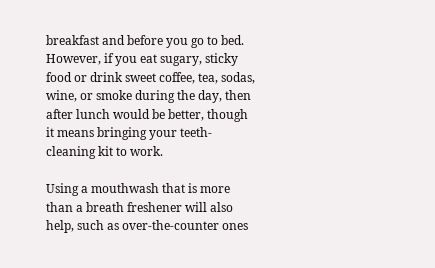breakfast and before you go to bed. However, if you eat sugary, sticky food or drink sweet coffee, tea, sodas, wine, or smoke during the day, then after lunch would be better, though it means bringing your teeth-cleaning kit to work.

Using a mouthwash that is more than a breath freshener will also help, such as over-the-counter ones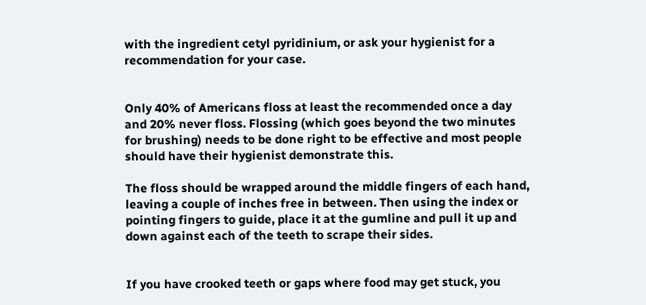with the ingredient cetyl pyridinium, or ask your hygienist for a recommendation for your case.


Only 40% of Americans floss at least the recommended once a day and 20% never floss. Flossing (which goes beyond the two minutes for brushing) needs to be done right to be effective and most people should have their hygienist demonstrate this.

The floss should be wrapped around the middle fingers of each hand, leaving a couple of inches free in between. Then using the index or pointing fingers to guide, place it at the gumline and pull it up and down against each of the teeth to scrape their sides.


If you have crooked teeth or gaps where food may get stuck, you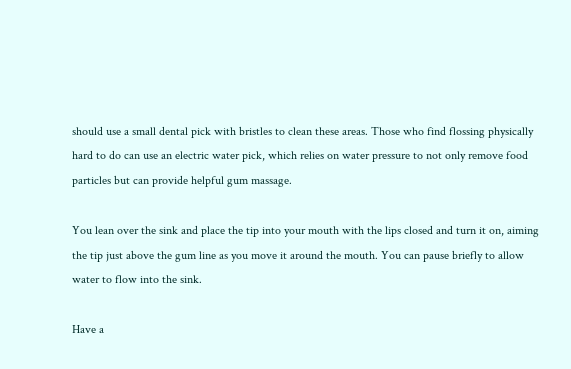should use a small dental pick with bristles to clean these areas. Those who find flossing physically hard to do can use an electric water pick, which relies on water pressure to not only remove food particles but can provide helpful gum massage.

You lean over the sink and place the tip into your mouth with the lips closed and turn it on, aiming the tip just above the gum line as you move it around the mouth. You can pause briefly to allow water to flow into the sink.

Have a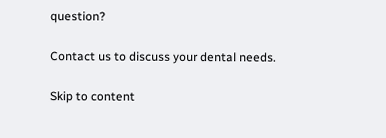question?

Contact us to discuss your dental needs.

Skip to content